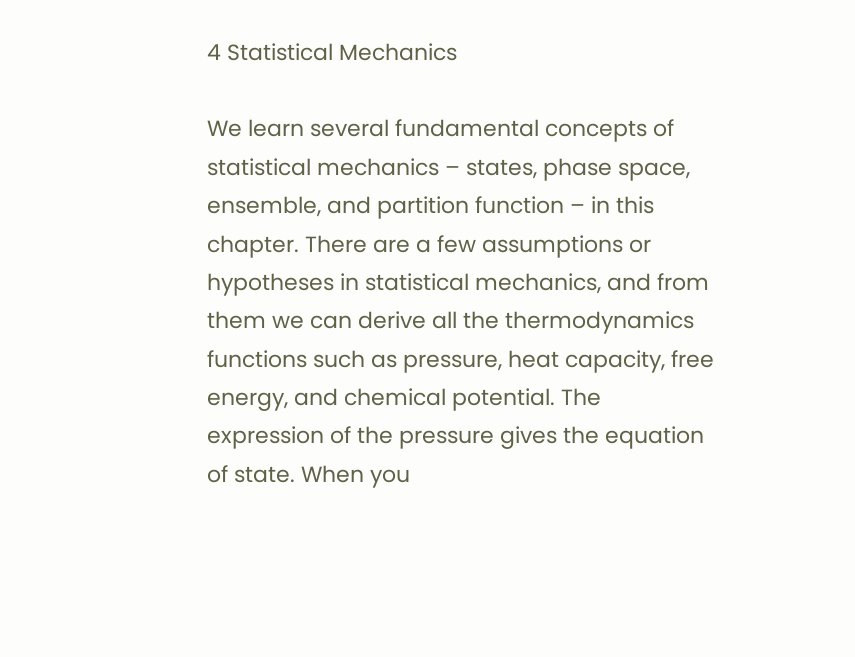4 Statistical Mechanics

We learn several fundamental concepts of statistical mechanics – states, phase space, ensemble, and partition function – in this chapter. There are a few assumptions or hypotheses in statistical mechanics, and from them we can derive all the thermodynamics functions such as pressure, heat capacity, free energy, and chemical potential. The expression of the pressure gives the equation of state. When you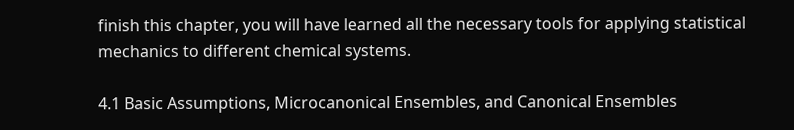finish this chapter, you will have learned all the necessary tools for applying statistical mechanics to different chemical systems.

4.1 Basic Assumptions, Microcanonical Ensembles, and Canonical Ensembles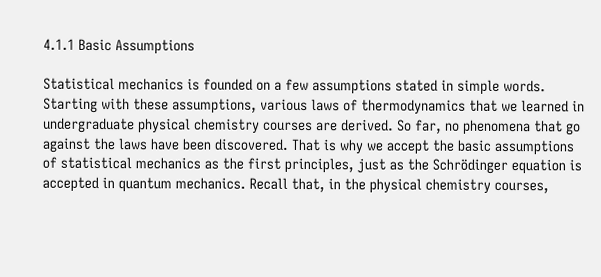4.1.1 Basic Assumptions

Statistical mechanics is founded on a few assumptions stated in simple words. Starting with these assumptions, various laws of thermodynamics that we learned in undergraduate physical chemistry courses are derived. So far, no phenomena that go against the laws have been discovered. That is why we accept the basic assumptions of statistical mechanics as the first principles, just as the Schrödinger equation is accepted in quantum mechanics. Recall that, in the physical chemistry courses,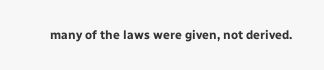many of the laws were given, not derived.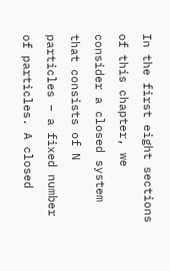In the first eight sections of this chapter, we consider a closed system that consists of N particles – a fixed number of particles. A closed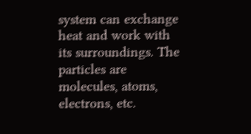system can exchange heat and work with its surroundings. The particles are molecules, atoms, electrons, etc.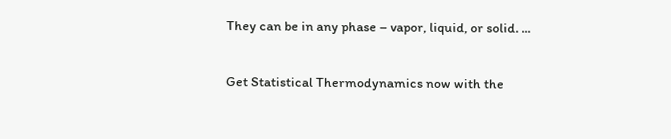They can be in any phase – vapor, liquid, or solid. ...

Get Statistical Thermodynamics now with the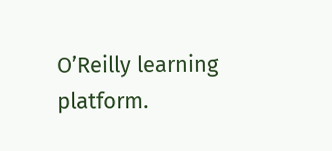O’Reilly learning platform.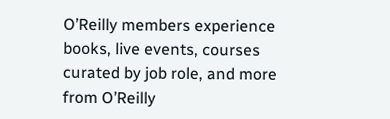O’Reilly members experience books, live events, courses curated by job role, and more from O’Reilly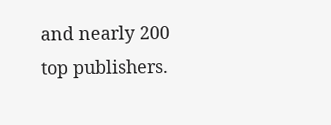and nearly 200 top publishers.